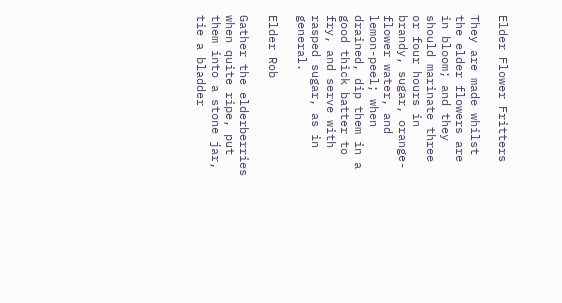Elder Flower Fritters

They are made whilst the elder flowers are in bloom; and they should marinate three or four hours in brandy, sugar, orange-flower water, and lemon-peel; when drained, dip them in a good thick batter to fry, and serve with rasped sugar, as in general.

Elder Rob

Gather the elderberries when quite ripe, put them into a stone jar, tie a bladder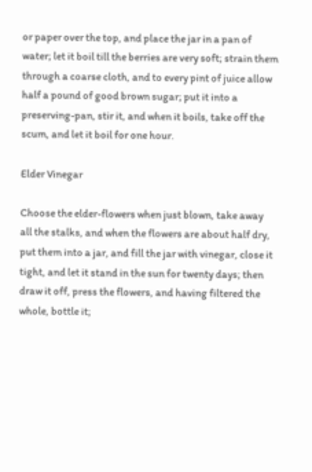or paper over the top, and place the jar in a pan of water; let it boil till the berries are very soft; strain them through a coarse cloth, and to every pint of juice allow half a pound of good brown sugar; put it into a preserving-pan, stir it, and when it boils, take off the scum, and let it boil for one hour.

Elder Vinegar

Choose the elder-flowers when just blown, take away all the stalks, and when the flowers are about half dry, put them into a jar, and fill the jar with vinegar, close it tight, and let it stand in the sun for twenty days; then draw it off, press the flowers, and having filtered the whole, bottle it;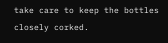take care to keep the bottles closely corked.